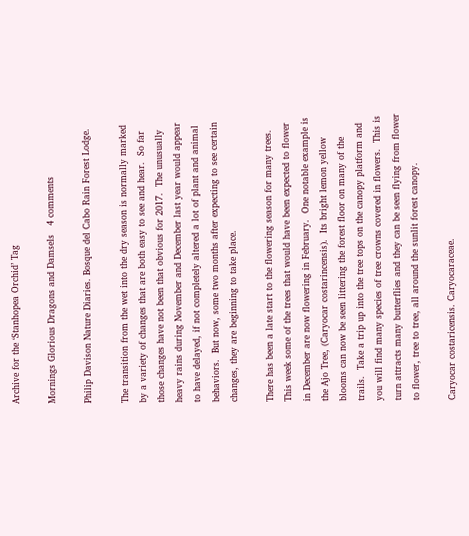Archive for the ‘Stanhopea Orchid’ Tag

Mornings Glorious Dragons and Damsels   4 comments

Philip Davison Nature Diaries. Bosque del Cabo Rain Forest Lodge.

The transition from the wet into the dry season is normally marked by a variety of changes that are both easy to see and hear.  So far those changes have not been that obvious for 2017.  The unusually heavy rains during November and December last year would appear to have delayed, if not completely altered a lot of plant and animal behaviors.  But now, some two months after expecting to see certain changes, they are beginning to take place.

There has been a late start to the flowering season for many trees.  This week some of the trees that would have been expected to flower in December are now flowering in February.  One notable example is the Ajo Tree, (Caryocar costarincensis).  Its bright lemon yellow blooms can now be seen littering the forest floor on many of the trails.  Take a trip up into the tree tops on the canopy platform and you will find many species of tree crowns covered in flowers.  This is turn attracts many butterflies and they can be seen flying from flower to flower, tree to tree, all around the sunlit forest canopy.

Caryocar costaricensis. Caryocaraceae.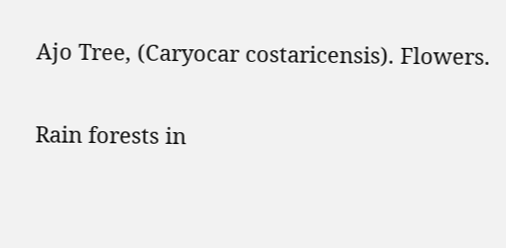Ajo Tree, (Caryocar costaricensis). Flowers.

Rain forests in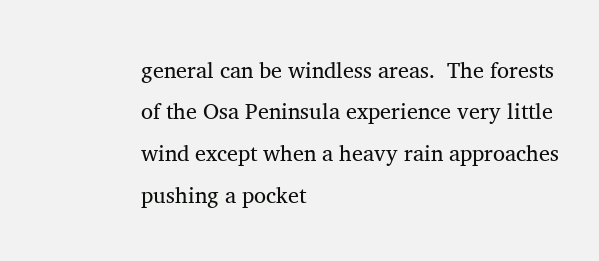general can be windless areas.  The forests of the Osa Peninsula experience very little wind except when a heavy rain approaches pushing a pocket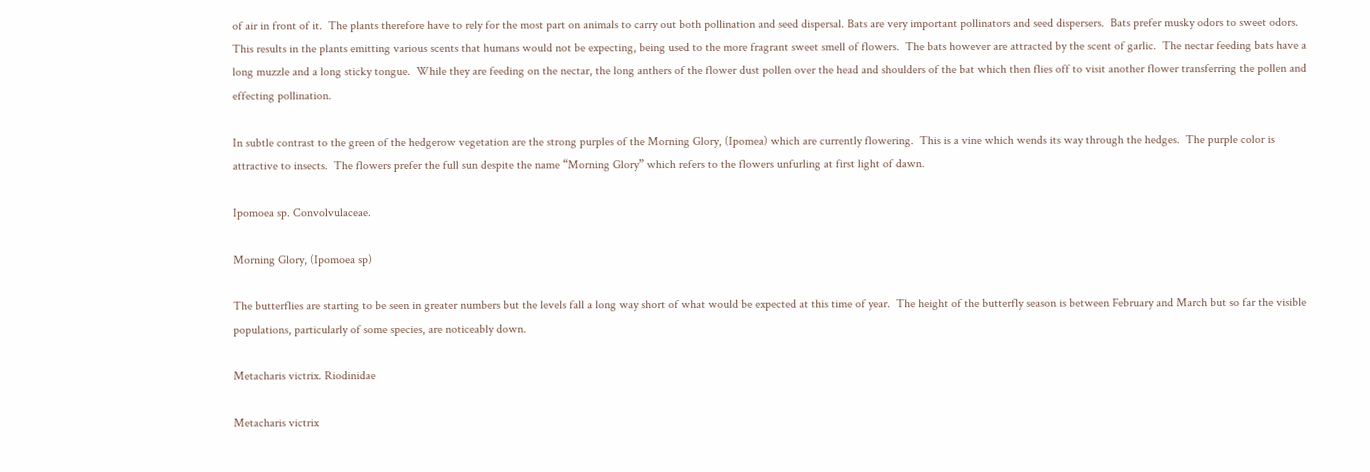of air in front of it.  The plants therefore have to rely for the most part on animals to carry out both pollination and seed dispersal. Bats are very important pollinators and seed dispersers.  Bats prefer musky odors to sweet odors.  This results in the plants emitting various scents that humans would not be expecting, being used to the more fragrant sweet smell of flowers.  The bats however are attracted by the scent of garlic.  The nectar feeding bats have a long muzzle and a long sticky tongue.  While they are feeding on the nectar, the long anthers of the flower dust pollen over the head and shoulders of the bat which then flies off to visit another flower transferring the pollen and effecting pollination.

In subtle contrast to the green of the hedgerow vegetation are the strong purples of the Morning Glory, (Ipomea) which are currently flowering.  This is a vine which wends its way through the hedges.  The purple color is attractive to insects.  The flowers prefer the full sun despite the name “Morning Glory” which refers to the flowers unfurling at first light of dawn.

Ipomoea sp. Convolvulaceae.

Morning Glory, (Ipomoea sp)

The butterflies are starting to be seen in greater numbers but the levels fall a long way short of what would be expected at this time of year.  The height of the butterfly season is between February and March but so far the visible populations, particularly of some species, are noticeably down.

Metacharis victrix. Riodinidae

Metacharis victrix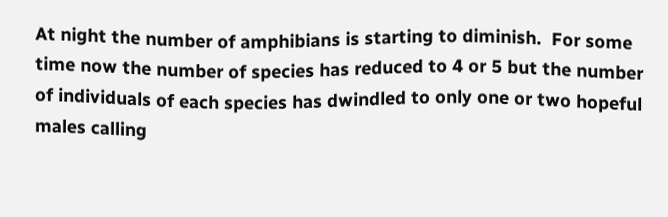At night the number of amphibians is starting to diminish.  For some time now the number of species has reduced to 4 or 5 but the number of individuals of each species has dwindled to only one or two hopeful males calling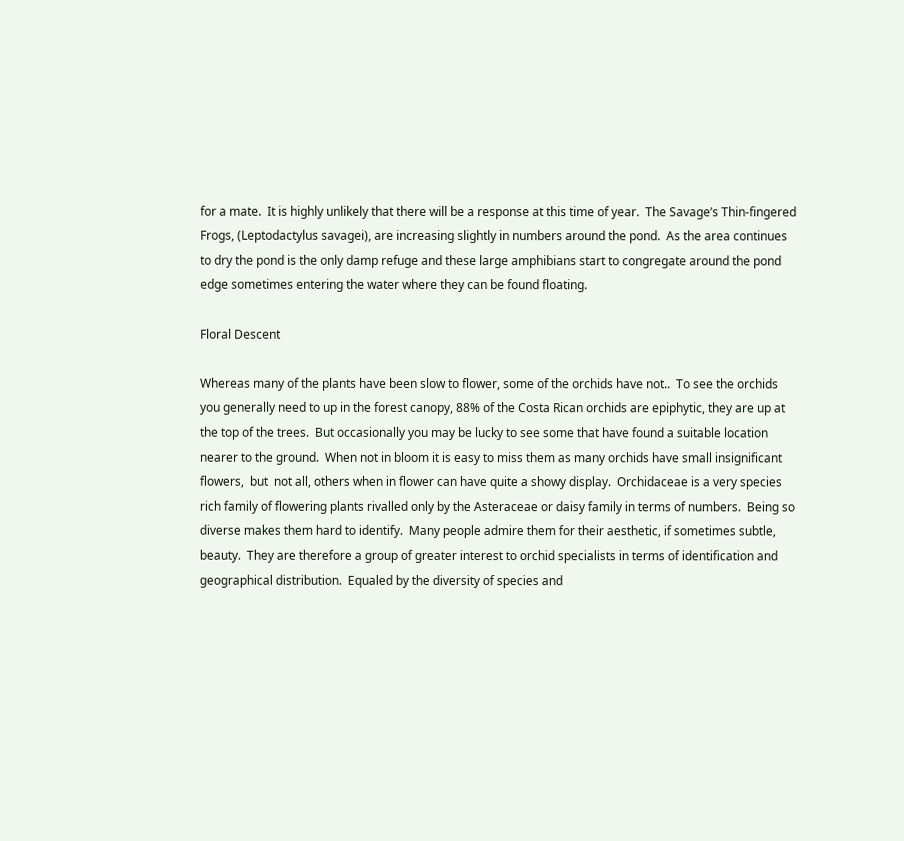for a mate.  It is highly unlikely that there will be a response at this time of year.  The Savage’s Thin-fingered Frogs, (Leptodactylus savagei), are increasing slightly in numbers around the pond.  As the area continues to dry the pond is the only damp refuge and these large amphibians start to congregate around the pond edge sometimes entering the water where they can be found floating.

Floral Descent

Whereas many of the plants have been slow to flower, some of the orchids have not..  To see the orchids you generally need to up in the forest canopy, 88% of the Costa Rican orchids are epiphytic, they are up at the top of the trees.  But occasionally you may be lucky to see some that have found a suitable location nearer to the ground.  When not in bloom it is easy to miss them as many orchids have small insignificant flowers,  but  not all, others when in flower can have quite a showy display.  Orchidaceae is a very species rich family of flowering plants rivalled only by the Asteraceae or daisy family in terms of numbers.  Being so diverse makes them hard to identify.  Many people admire them for their aesthetic, if sometimes subtle, beauty.  They are therefore a group of greater interest to orchid specialists in terms of identification and geographical distribution.  Equaled by the diversity of species and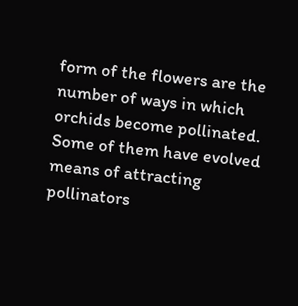form of the flowers are the number of ways in which orchids become pollinated.  Some of them have evolved means of attracting pollinators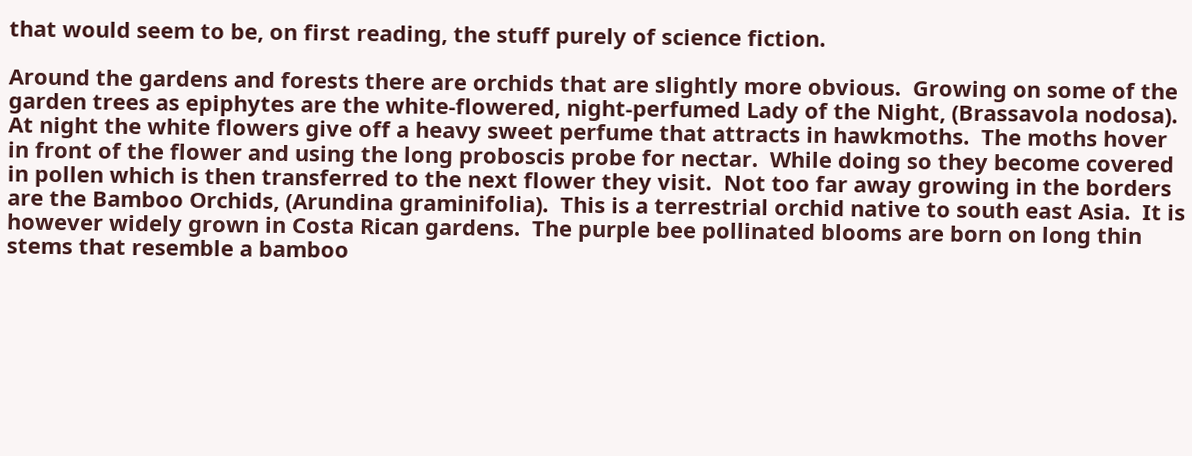that would seem to be, on first reading, the stuff purely of science fiction.

Around the gardens and forests there are orchids that are slightly more obvious.  Growing on some of the garden trees as epiphytes are the white-flowered, night-perfumed Lady of the Night, (Brassavola nodosa).  At night the white flowers give off a heavy sweet perfume that attracts in hawkmoths.  The moths hover in front of the flower and using the long proboscis probe for nectar.  While doing so they become covered in pollen which is then transferred to the next flower they visit.  Not too far away growing in the borders are the Bamboo Orchids, (Arundina graminifolia).  This is a terrestrial orchid native to south east Asia.  It is however widely grown in Costa Rican gardens.  The purple bee pollinated blooms are born on long thin stems that resemble a bamboo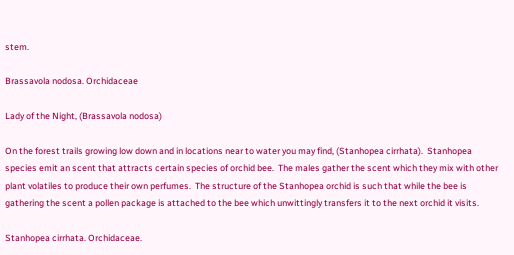stem.

Brassavola nodosa. Orchidaceae

Lady of the Night, (Brassavola nodosa)

On the forest trails growing low down and in locations near to water you may find, (Stanhopea cirrhata).  Stanhopea species emit an scent that attracts certain species of orchid bee.  The males gather the scent which they mix with other plant volatiles to produce their own perfumes.  The structure of the Stanhopea orchid is such that while the bee is gathering the scent a pollen package is attached to the bee which unwittingly transfers it to the next orchid it visits.

Stanhopea cirrhata. Orchidaceae.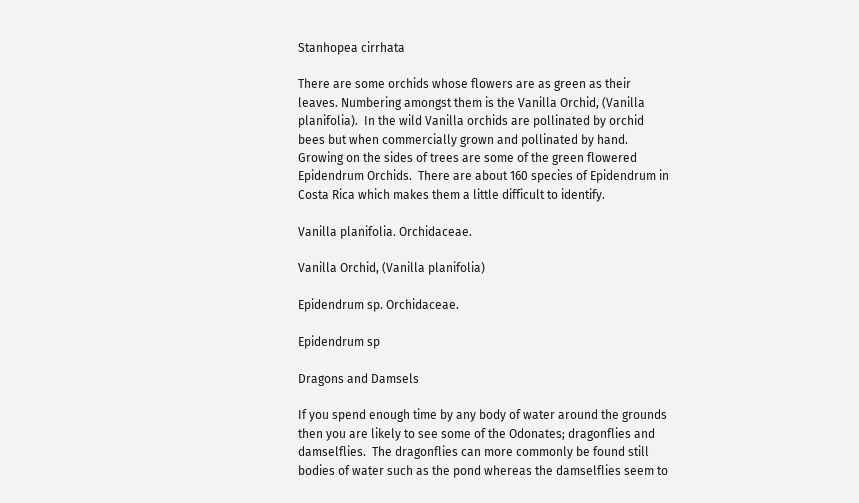Stanhopea cirrhata

There are some orchids whose flowers are as green as their leaves. Numbering amongst them is the Vanilla Orchid, (Vanilla planifolia).  In the wild Vanilla orchids are pollinated by orchid bees but when commercially grown and pollinated by hand.  Growing on the sides of trees are some of the green flowered Epidendrum Orchids.  There are about 160 species of Epidendrum in Costa Rica which makes them a little difficult to identify.

Vanilla planifolia. Orchidaceae.

Vanilla Orchid, (Vanilla planifolia)

Epidendrum sp. Orchidaceae.

Epidendrum sp

Dragons and Damsels

If you spend enough time by any body of water around the grounds then you are likely to see some of the Odonates; dragonflies and damselflies.  The dragonflies can more commonly be found still bodies of water such as the pond whereas the damselflies seem to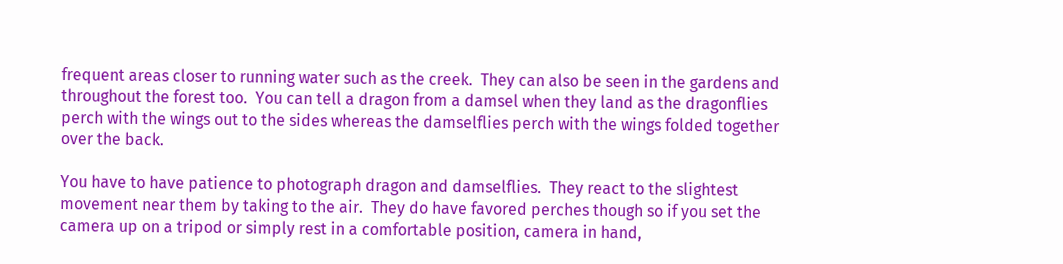frequent areas closer to running water such as the creek.  They can also be seen in the gardens and throughout the forest too.  You can tell a dragon from a damsel when they land as the dragonflies perch with the wings out to the sides whereas the damselflies perch with the wings folded together over the back.

You have to have patience to photograph dragon and damselflies.  They react to the slightest movement near them by taking to the air.  They do have favored perches though so if you set the camera up on a tripod or simply rest in a comfortable position, camera in hand,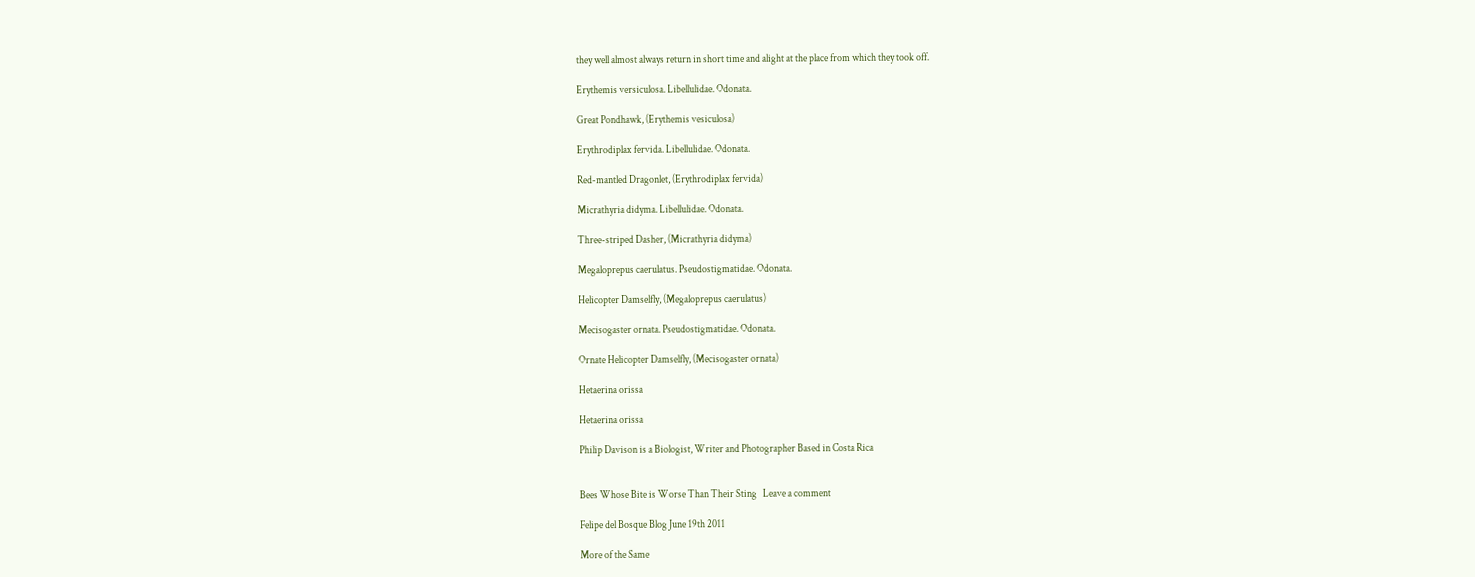they well almost always return in short time and alight at the place from which they took off.

Erythemis versiculosa. Libellulidae. Odonata.

Great Pondhawk, (Erythemis vesiculosa)

Erythrodiplax fervida. Libellulidae. Odonata.

Red-mantled Dragonlet, (Erythrodiplax fervida)

Micrathyria didyma. Libellulidae. Odonata.

Three-striped Dasher, (Micrathyria didyma)

Megaloprepus caerulatus. Pseudostigmatidae. Odonata.

Helicopter Damselfly, (Megaloprepus caerulatus)

Mecisogaster ornata. Pseudostigmatidae. Odonata.

Ornate Helicopter Damselfly, (Mecisogaster ornata)

Hetaerina orissa

Hetaerina orissa

Philip Davison is a Biologist, Writer and Photographer Based in Costa Rica


Bees Whose Bite is Worse Than Their Sting   Leave a comment

Felipe del Bosque Blog June 19th 2011

More of the Same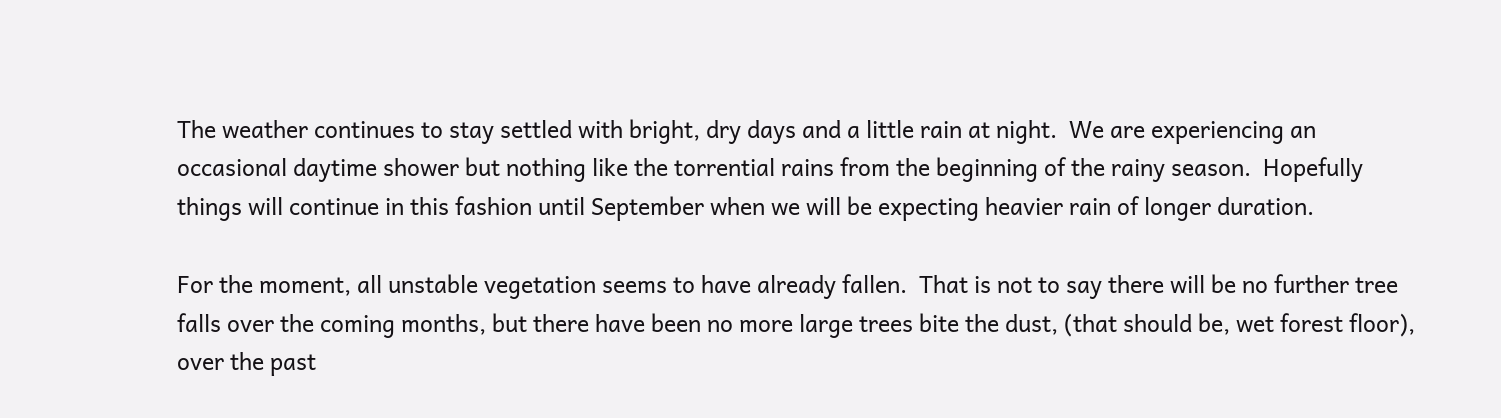The weather continues to stay settled with bright, dry days and a little rain at night.  We are experiencing an occasional daytime shower but nothing like the torrential rains from the beginning of the rainy season.  Hopefully things will continue in this fashion until September when we will be expecting heavier rain of longer duration.

For the moment, all unstable vegetation seems to have already fallen.  That is not to say there will be no further tree falls over the coming months, but there have been no more large trees bite the dust, (that should be, wet forest floor), over the past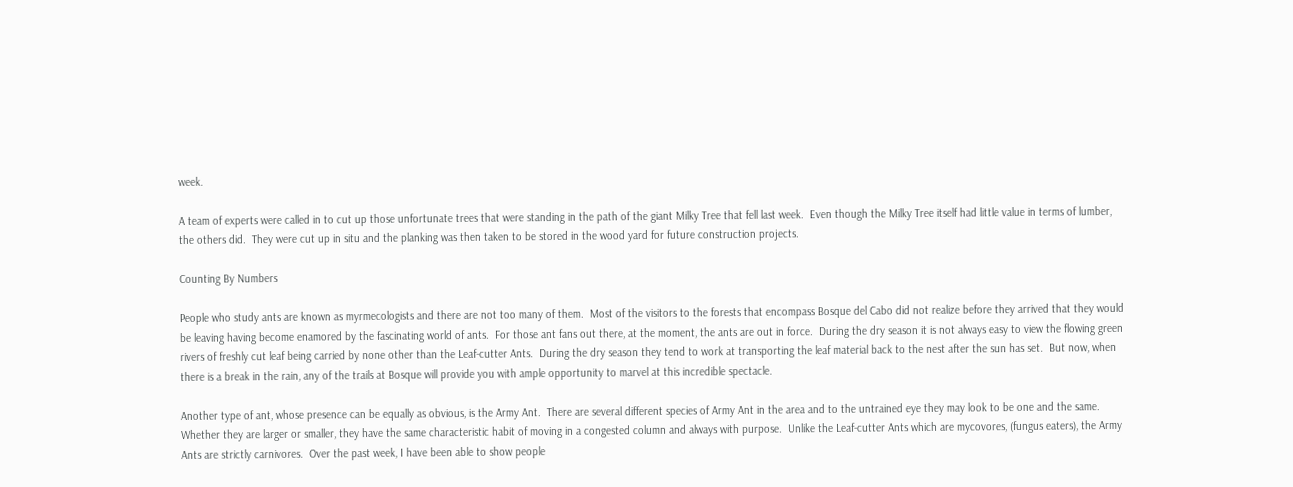week.

A team of experts were called in to cut up those unfortunate trees that were standing in the path of the giant Milky Tree that fell last week.  Even though the Milky Tree itself had little value in terms of lumber, the others did.  They were cut up in situ and the planking was then taken to be stored in the wood yard for future construction projects.

Counting By Numbers

People who study ants are known as myrmecologists and there are not too many of them.  Most of the visitors to the forests that encompass Bosque del Cabo did not realize before they arrived that they would be leaving having become enamored by the fascinating world of ants.  For those ant fans out there, at the moment, the ants are out in force.  During the dry season it is not always easy to view the flowing green rivers of freshly cut leaf being carried by none other than the Leaf-cutter Ants.  During the dry season they tend to work at transporting the leaf material back to the nest after the sun has set.  But now, when there is a break in the rain, any of the trails at Bosque will provide you with ample opportunity to marvel at this incredible spectacle.

Another type of ant, whose presence can be equally as obvious, is the Army Ant.  There are several different species of Army Ant in the area and to the untrained eye they may look to be one and the same.  Whether they are larger or smaller, they have the same characteristic habit of moving in a congested column and always with purpose.  Unlike the Leaf-cutter Ants which are mycovores, (fungus eaters), the Army Ants are strictly carnivores.  Over the past week, I have been able to show people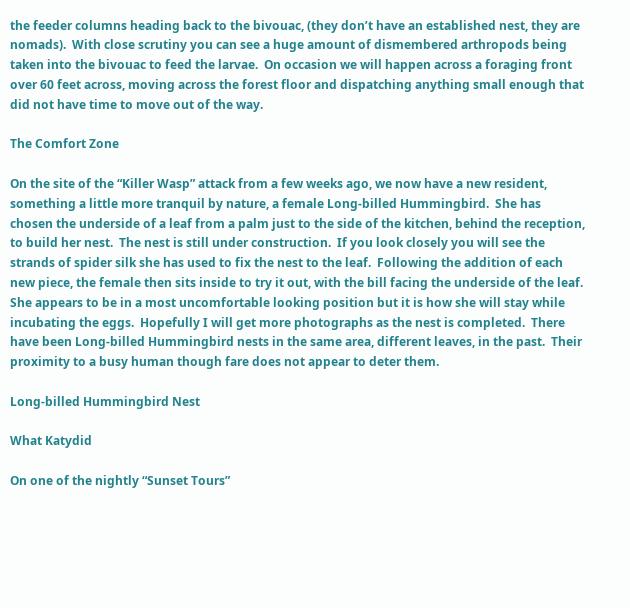the feeder columns heading back to the bivouac, (they don’t have an established nest, they are nomads).  With close scrutiny you can see a huge amount of dismembered arthropods being taken into the bivouac to feed the larvae.  On occasion we will happen across a foraging front over 60 feet across, moving across the forest floor and dispatching anything small enough that did not have time to move out of the way.

The Comfort Zone

On the site of the “Killer Wasp” attack from a few weeks ago, we now have a new resident, something a little more tranquil by nature, a female Long-billed Hummingbird.  She has chosen the underside of a leaf from a palm just to the side of the kitchen, behind the reception, to build her nest.  The nest is still under construction.  If you look closely you will see the strands of spider silk she has used to fix the nest to the leaf.  Following the addition of each new piece, the female then sits inside to try it out, with the bill facing the underside of the leaf.  She appears to be in a most uncomfortable looking position but it is how she will stay while incubating the eggs.  Hopefully I will get more photographs as the nest is completed.  There have been Long-billed Hummingbird nests in the same area, different leaves, in the past.  Their proximity to a busy human though fare does not appear to deter them.

Long-billed Hummingbird Nest

What Katydid

On one of the nightly “Sunset Tours”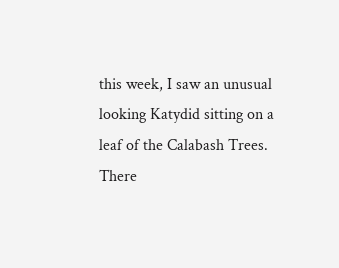this week, I saw an unusual looking Katydid sitting on a leaf of the Calabash Trees.  There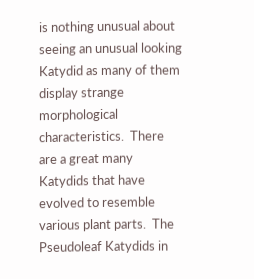is nothing unusual about seeing an unusual looking Katydid as many of them display strange morphological characteristics.  There are a great many Katydids that have evolved to resemble various plant parts.  The Pseudoleaf Katydids in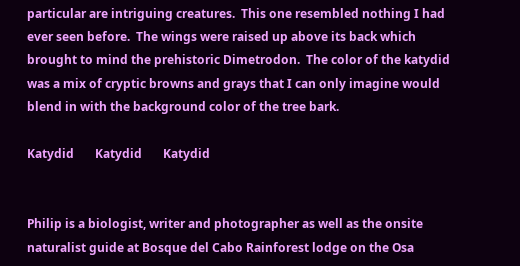particular are intriguing creatures.  This one resembled nothing I had ever seen before.  The wings were raised up above its back which brought to mind the prehistoric Dimetrodon.  The color of the katydid was a mix of cryptic browns and grays that I can only imagine would blend in with the background color of the tree bark.

Katydid       Katydid       Katydid


Philip is a biologist, writer and photographer as well as the onsite naturalist guide at Bosque del Cabo Rainforest lodge on the Osa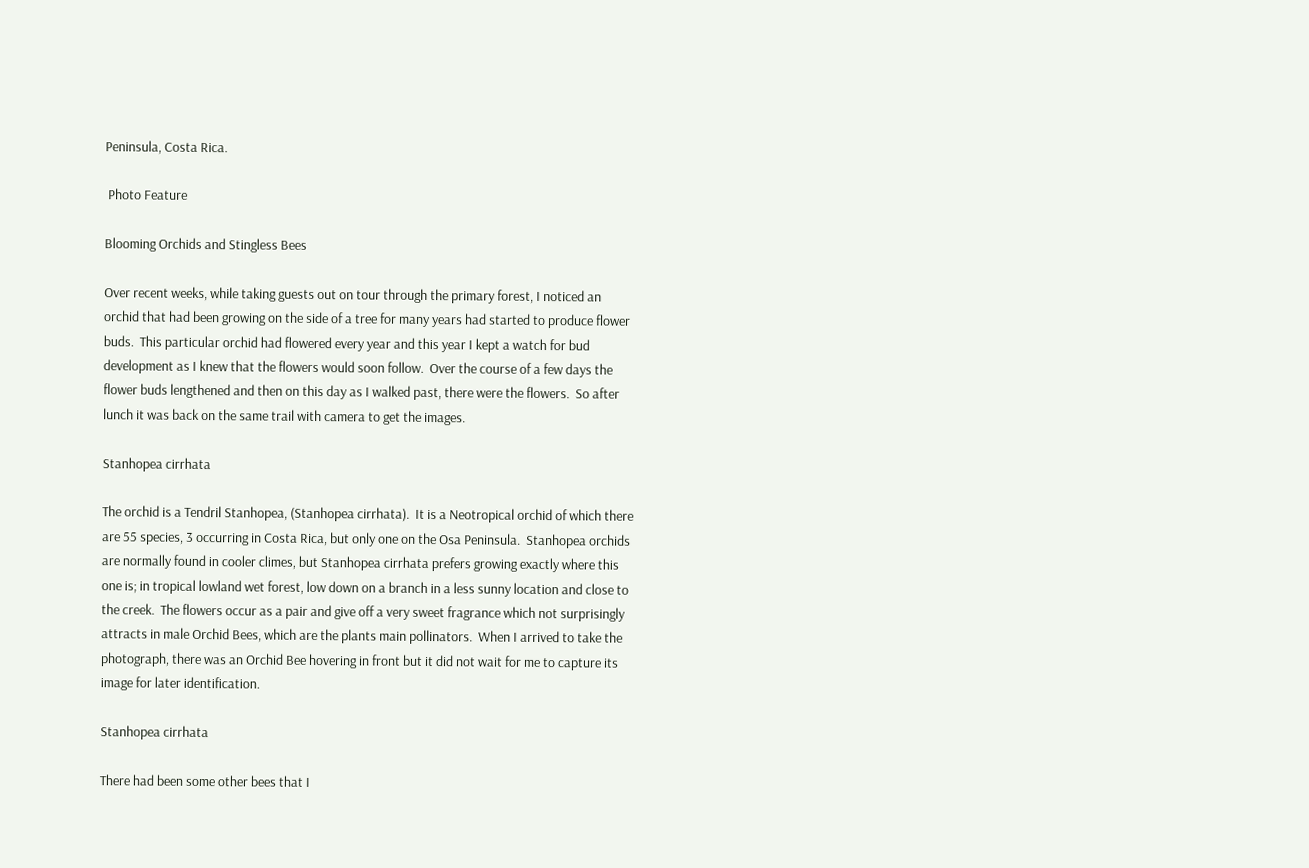Peninsula, Costa Rica.

 Photo Feature

Blooming Orchids and Stingless Bees

Over recent weeks, while taking guests out on tour through the primary forest, I noticed an orchid that had been growing on the side of a tree for many years had started to produce flower buds.  This particular orchid had flowered every year and this year I kept a watch for bud development as I knew that the flowers would soon follow.  Over the course of a few days the flower buds lengthened and then on this day as I walked past, there were the flowers.  So after lunch it was back on the same trail with camera to get the images.

Stanhopea cirrhata

The orchid is a Tendril Stanhopea, (Stanhopea cirrhata).  It is a Neotropical orchid of which there are 55 species, 3 occurring in Costa Rica, but only one on the Osa Peninsula.  Stanhopea orchids are normally found in cooler climes, but Stanhopea cirrhata prefers growing exactly where this one is; in tropical lowland wet forest, low down on a branch in a less sunny location and close to the creek.  The flowers occur as a pair and give off a very sweet fragrance which not surprisingly attracts in male Orchid Bees, which are the plants main pollinators.  When I arrived to take the photograph, there was an Orchid Bee hovering in front but it did not wait for me to capture its image for later identification.

Stanhopea cirrhata

There had been some other bees that I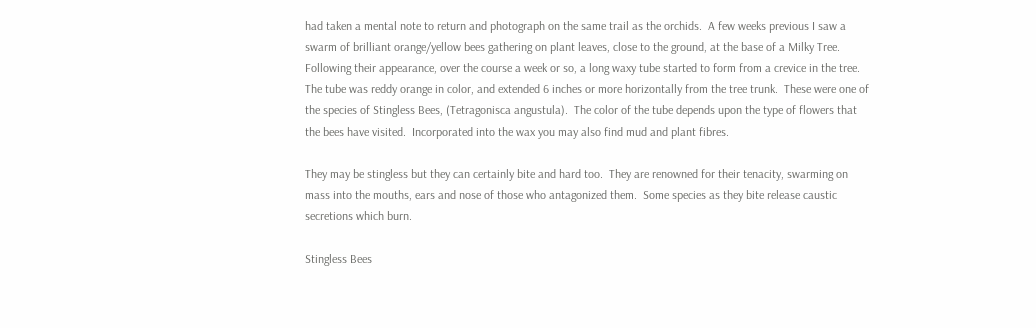had taken a mental note to return and photograph on the same trail as the orchids.  A few weeks previous I saw a swarm of brilliant orange/yellow bees gathering on plant leaves, close to the ground, at the base of a Milky Tree.  Following their appearance, over the course a week or so, a long waxy tube started to form from a crevice in the tree.  The tube was reddy orange in color, and extended 6 inches or more horizontally from the tree trunk.  These were one of the species of Stingless Bees, (Tetragonisca angustula).  The color of the tube depends upon the type of flowers that the bees have visited.  Incorporated into the wax you may also find mud and plant fibres.

They may be stingless but they can certainly bite and hard too.  They are renowned for their tenacity, swarming on mass into the mouths, ears and nose of those who antagonized them.  Some species as they bite release caustic secretions which burn.

Stingless Bees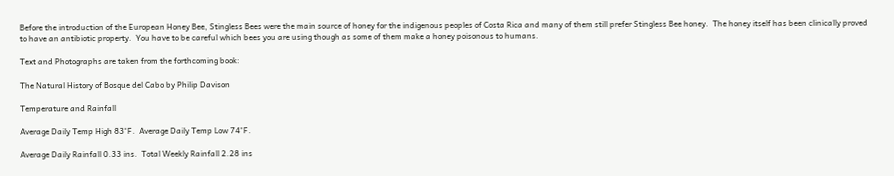Before the introduction of the European Honey Bee, Stingless Bees were the main source of honey for the indigenous peoples of Costa Rica and many of them still prefer Stingless Bee honey.  The honey itself has been clinically proved to have an antibiotic property.  You have to be careful which bees you are using though as some of them make a honey poisonous to humans.

Text and Photographs are taken from the forthcoming book:

The Natural History of Bosque del Cabo by Philip Davison

Temperature and Rainfall

Average Daily Temp High 83°F.  Average Daily Temp Low 74°F.

Average Daily Rainfall 0.33 ins.  Total Weekly Rainfall 2.28 ins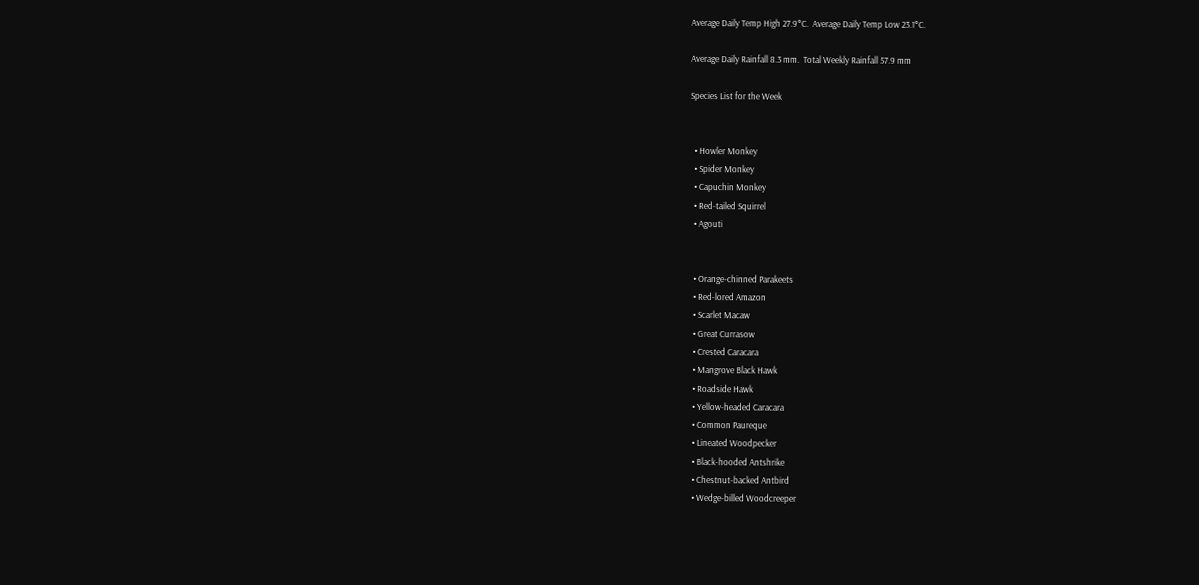Average Daily Temp High 27.9°C.  Average Daily Temp Low 23.1°C.

Average Daily Rainfall 8.3 mm.  Total Weekly Rainfall 57.9 mm

Species List for the Week


  • Howler Monkey
  • Spider Monkey
  • Capuchin Monkey
  • Red-tailed Squirrel
  • Agouti


  • Orange-chinned Parakeets
  • Red-lored Amazon
  • Scarlet Macaw
  • Great Currasow
  • Crested Caracara
  • Mangrove Black Hawk
  • Roadside Hawk
  • Yellow-headed Caracara
  • Common Paureque
  • Lineated Woodpecker
  • Black-hooded Antshrike
  • Chestnut-backed Antbird
  • Wedge-billed Woodcreeper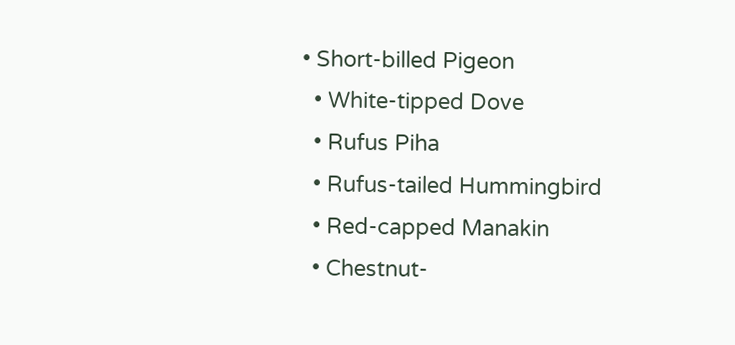• Short-billed Pigeon
  • White-tipped Dove
  • Rufus Piha
  • Rufus-tailed Hummingbird
  • Red-capped Manakin
  • Chestnut-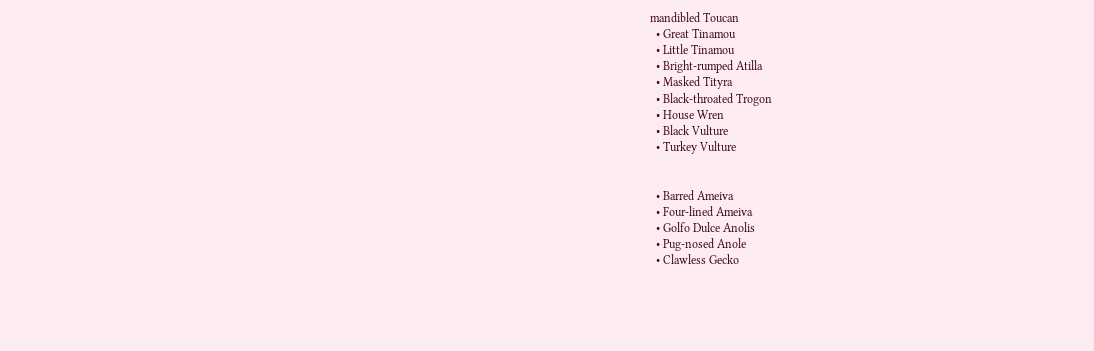mandibled Toucan
  • Great Tinamou
  • Little Tinamou
  • Bright-rumped Atilla
  • Masked Tityra
  • Black-throated Trogon
  • House Wren
  • Black Vulture
  • Turkey Vulture


  • Barred Ameiva
  • Four-lined Ameiva
  • Golfo Dulce Anolis
  • Pug-nosed Anole
  • Clawless Gecko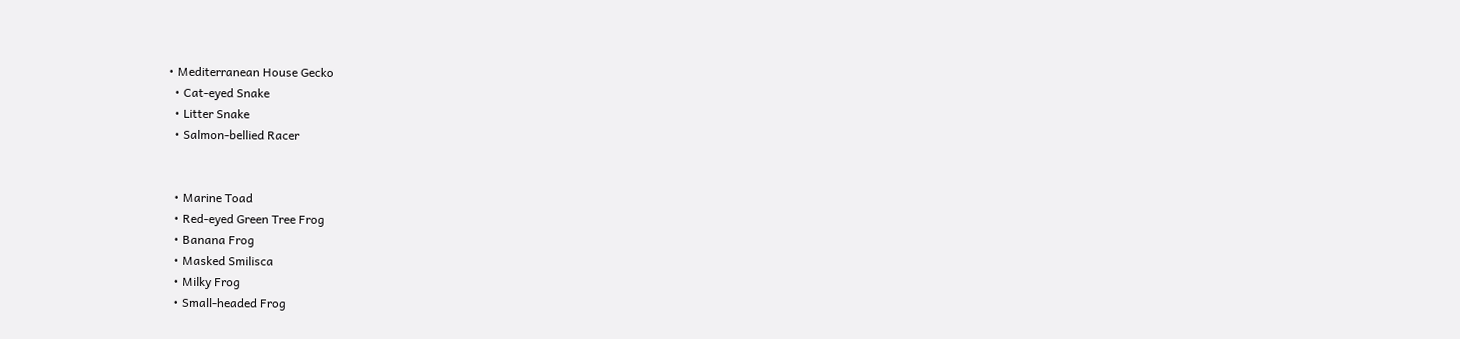• Mediterranean House Gecko
  • Cat-eyed Snake
  • Litter Snake
  • Salmon-bellied Racer


  • Marine Toad
  • Red-eyed Green Tree Frog
  • Banana Frog
  • Masked Smilisca
  • Milky Frog
  • Small-headed Frog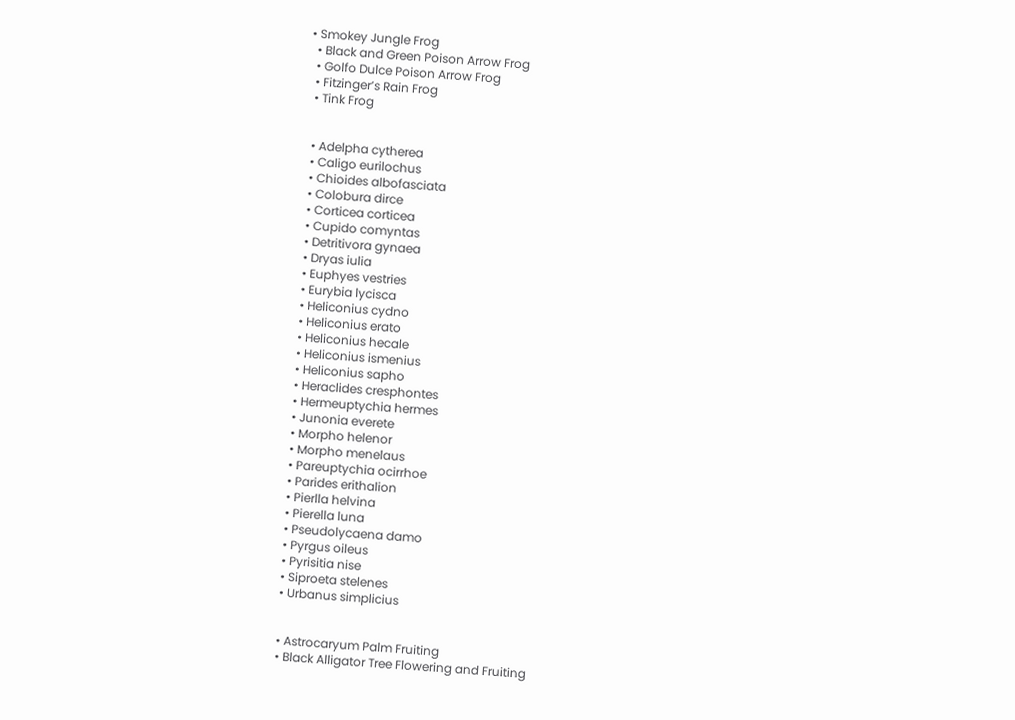• Smokey Jungle Frog
  • Black and Green Poison Arrow Frog
  • Golfo Dulce Poison Arrow Frog
  • Fitzinger’s Rain Frog
  • Tink Frog


  • Adelpha cytherea
  • Caligo eurilochus
  • Chioides albofasciata
  • Colobura dirce
  • Corticea corticea
  • Cupido comyntas
  • Detritivora gynaea
  • Dryas iulia
  • Euphyes vestries
  • Eurybia lycisca
  • Heliconius cydno
  • Heliconius erato
  • Heliconius hecale
  • Heliconius ismenius
  • Heliconius sapho
  • Heraclides cresphontes
  • Hermeuptychia hermes
  • Junonia everete
  • Morpho helenor
  • Morpho menelaus
  • Pareuptychia ocirrhoe
  • Parides erithalion
  • Pierlla helvina
  • Pierella luna
  • Pseudolycaena damo
  • Pyrgus oileus
  • Pyrisitia nise
  • Siproeta stelenes
  • Urbanus simplicius


  • Astrocaryum Palm Fruiting
  • Black Alligator Tree Flowering and Fruiting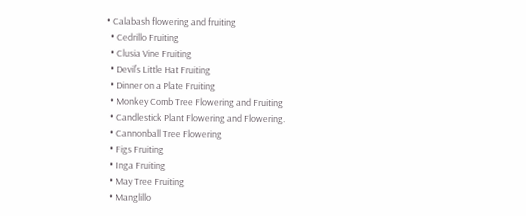• Calabash flowering and fruiting
  • Cedrillo Fruiting
  • Clusia Vine Fruiting
  • Devil’s Little Hat Fruiting
  • Dinner on a Plate Fruiting
  • Monkey Comb Tree Flowering and Fruiting
  • Candlestick Plant Flowering and Flowering.
  • Cannonball Tree Flowering
  • Figs Fruiting
  • Inga Fruiting
  • May Tree Fruiting
  • Manglillo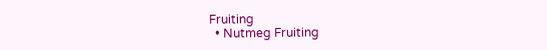Fruiting
  • Nutmeg Fruiting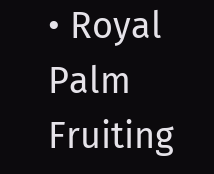• Royal Palm Fruiting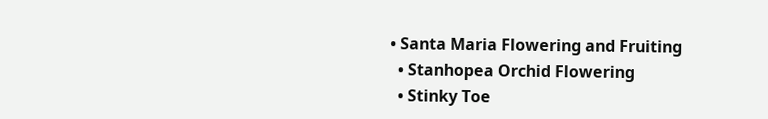• Santa Maria Flowering and Fruiting
  • Stanhopea Orchid Flowering
  • Stinky Toe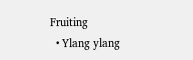Fruiting
  • Ylang ylang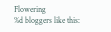Flowering
%d bloggers like this: